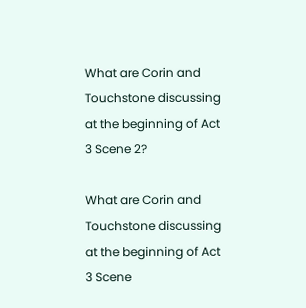What are Corin and Touchstone discussing at the beginning of Act 3 Scene 2?

What are Corin and Touchstone discussing at the beginning of Act 3 Scene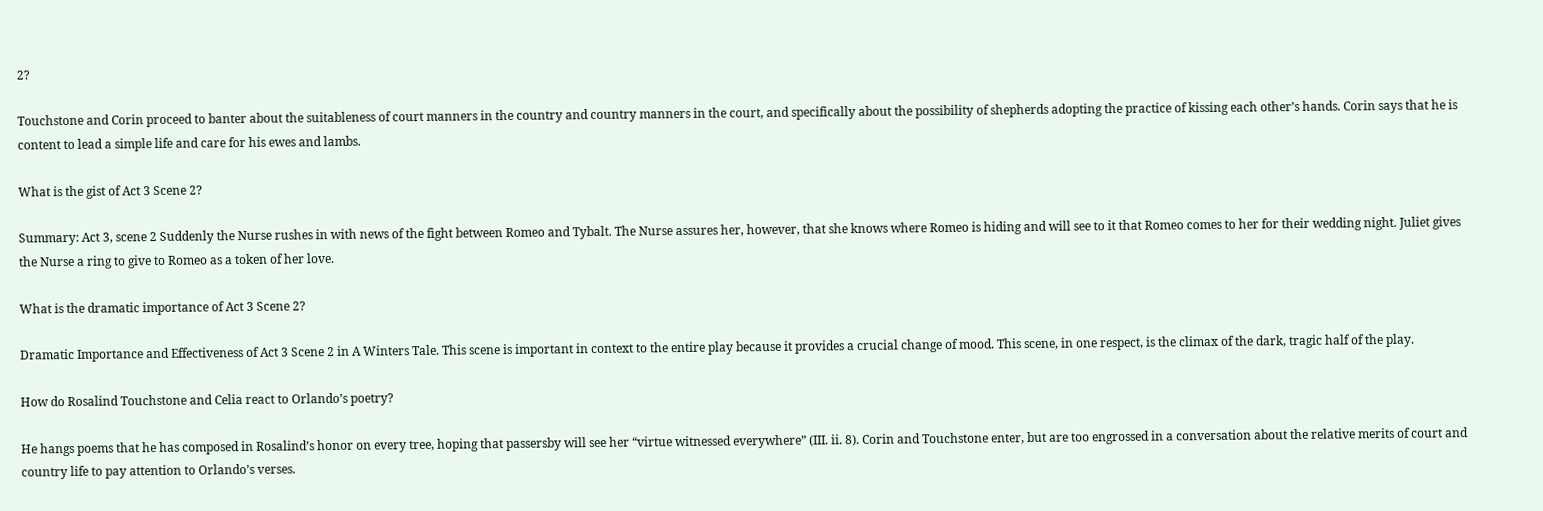2?

Touchstone and Corin proceed to banter about the suitableness of court manners in the country and country manners in the court, and specifically about the possibility of shepherds adopting the practice of kissing each other’s hands. Corin says that he is content to lead a simple life and care for his ewes and lambs.

What is the gist of Act 3 Scene 2?

Summary: Act 3, scene 2 Suddenly the Nurse rushes in with news of the fight between Romeo and Tybalt. The Nurse assures her, however, that she knows where Romeo is hiding and will see to it that Romeo comes to her for their wedding night. Juliet gives the Nurse a ring to give to Romeo as a token of her love.

What is the dramatic importance of Act 3 Scene 2?

Dramatic Importance and Effectiveness of Act 3 Scene 2 in A Winters Tale. This scene is important in context to the entire play because it provides a crucial change of mood. This scene, in one respect, is the climax of the dark, tragic half of the play.

How do Rosalind Touchstone and Celia react to Orlando’s poetry?

He hangs poems that he has composed in Rosalind’s honor on every tree, hoping that passersby will see her “virtue witnessed everywhere” (III. ii. 8). Corin and Touchstone enter, but are too engrossed in a conversation about the relative merits of court and country life to pay attention to Orlando’s verses.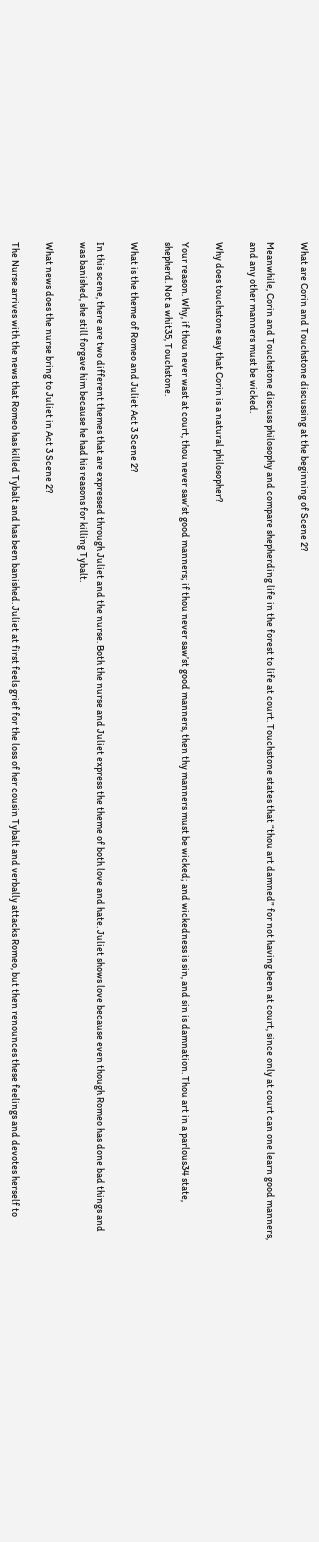What are Corin and Touchstone discussing at the beginning of Scene 2?

Meanwhile, Corin and Touchstone discuss philosophy and compare shepherding life in the forest to life at court. Touchstone states that “thou art damned” for not having been at court, since only at court can one learn good manners, and any other manners must be wicked.

Why does touchstone say that Corin is a natural philosopher?

Your reason. Why, if thou never wast at court, thou never saw’st good manners; if thou never saw’st good manners, then thy manners must be wicked; and wickedness is sin, and sin is damnation. Thou art in a parlous34 state, shepherd. Not a whit35, Touchstone.

What is the theme of Romeo and Juliet Act 3 Scene 2?

In this scene, there are two different themes that are expressed through Juliet and the nurse. Both the nurse and Juliet express the theme of both love and hate. Juliet shows love because even though Romeo has done bad things and was banished, she still forgave him because he had his reasons for killing Tybalt.

What news does the nurse bring to Juliet in Act 3 Scene 2?

The Nurse arrives with the news that Romeo has killed Tybalt and has been banished. Juliet at first feels grief for the loss of her cousin Tybalt and verbally attacks Romeo, but then renounces these feelings and devotes herself to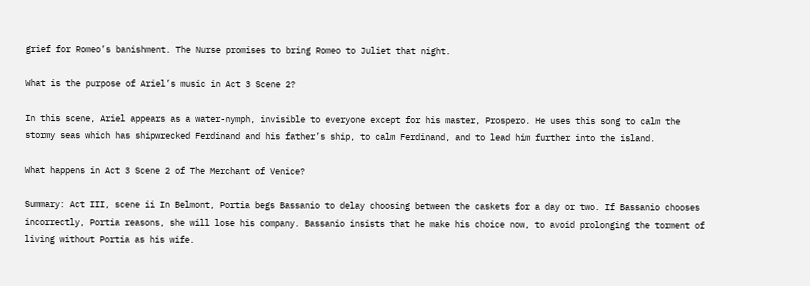grief for Romeo’s banishment. The Nurse promises to bring Romeo to Juliet that night.

What is the purpose of Ariel’s music in Act 3 Scene 2?

In this scene, Ariel appears as a water-nymph, invisible to everyone except for his master, Prospero. He uses this song to calm the stormy seas which has shipwrecked Ferdinand and his father’s ship, to calm Ferdinand, and to lead him further into the island.

What happens in Act 3 Scene 2 of The Merchant of Venice?

Summary: Act III, scene ii In Belmont, Portia begs Bassanio to delay choosing between the caskets for a day or two. If Bassanio chooses incorrectly, Portia reasons, she will lose his company. Bassanio insists that he make his choice now, to avoid prolonging the torment of living without Portia as his wife.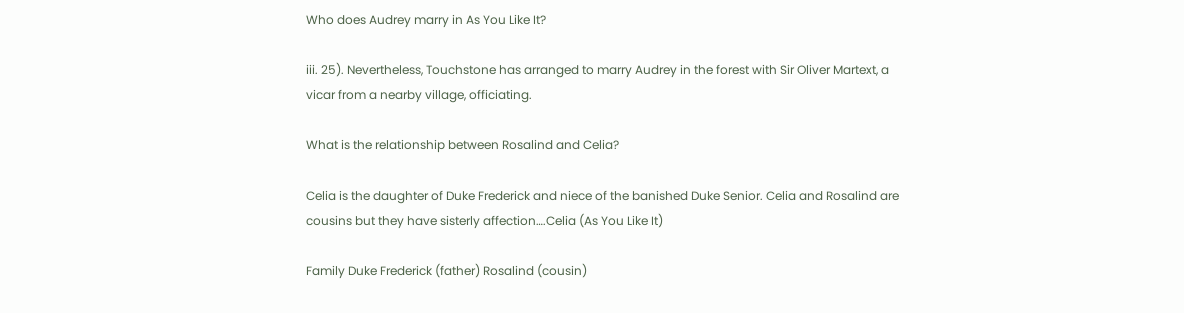Who does Audrey marry in As You Like It?

iii. 25). Nevertheless, Touchstone has arranged to marry Audrey in the forest with Sir Oliver Martext, a vicar from a nearby village, officiating.

What is the relationship between Rosalind and Celia?

Celia is the daughter of Duke Frederick and niece of the banished Duke Senior. Celia and Rosalind are cousins but they have sisterly affection….Celia (As You Like It)

Family Duke Frederick (father) Rosalind (cousin)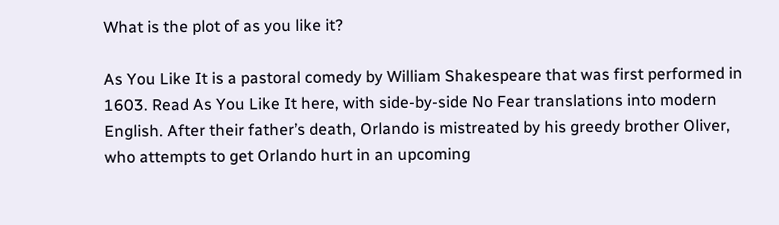What is the plot of as you like it?

As You Like It is a pastoral comedy by William Shakespeare that was first performed in 1603. Read As You Like It here, with side-by-side No Fear translations into modern English. After their father’s death, Orlando is mistreated by his greedy brother Oliver, who attempts to get Orlando hurt in an upcoming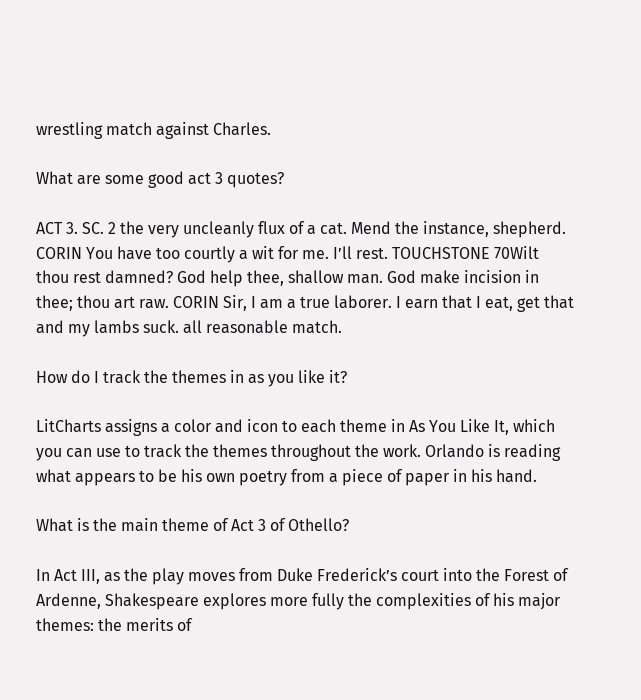wrestling match against Charles.

What are some good act 3 quotes?

ACT 3. SC. 2 the very uncleanly flux of a cat. Mend the instance, shepherd. CORIN You have too courtly a wit for me. I’ll rest. TOUCHSTONE 70Wilt thou rest damned? God help thee, shallow man. God make incision in thee; thou art raw. CORIN Sir, I am a true laborer. I earn that I eat, get that and my lambs suck. all reasonable match.

How do I track the themes in as you like it?

LitCharts assigns a color and icon to each theme in As You Like It, which you can use to track the themes throughout the work. Orlando is reading what appears to be his own poetry from a piece of paper in his hand.

What is the main theme of Act 3 of Othello?

In Act III, as the play moves from Duke Frederick’s court into the Forest of Ardenne, Shakespeare explores more fully the complexities of his major themes: the merits of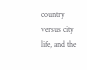country versus city life, and the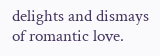delights and dismays of romantic love.